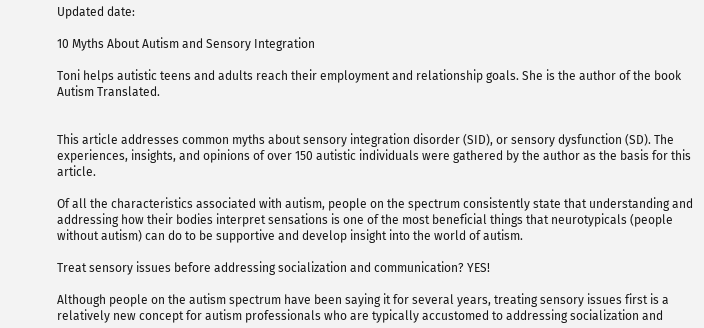Updated date:

10 Myths About Autism and Sensory Integration

Toni helps autistic teens and adults reach their employment and relationship goals. She is the author of the book Autism Translated.


This article addresses common myths about sensory integration disorder (SID), or sensory dysfunction (SD). The experiences, insights, and opinions of over 150 autistic individuals were gathered by the author as the basis for this article.

Of all the characteristics associated with autism, people on the spectrum consistently state that understanding and addressing how their bodies interpret sensations is one of the most beneficial things that neurotypicals (people without autism) can do to be supportive and develop insight into the world of autism.

Treat sensory issues before addressing socialization and communication? YES!

Although people on the autism spectrum have been saying it for several years, treating sensory issues first is a relatively new concept for autism professionals who are typically accustomed to addressing socialization and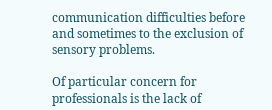communication difficulties before and sometimes to the exclusion of sensory problems.

Of particular concern for professionals is the lack of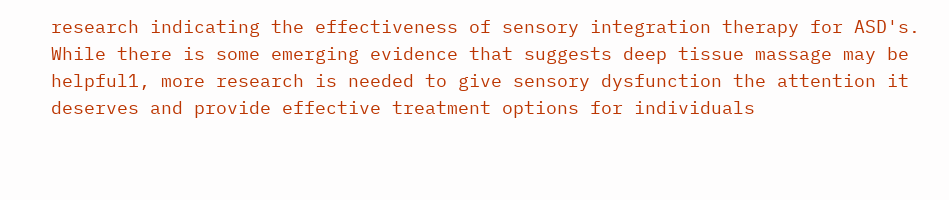research indicating the effectiveness of sensory integration therapy for ASD's. While there is some emerging evidence that suggests deep tissue massage may be helpful1, more research is needed to give sensory dysfunction the attention it deserves and provide effective treatment options for individuals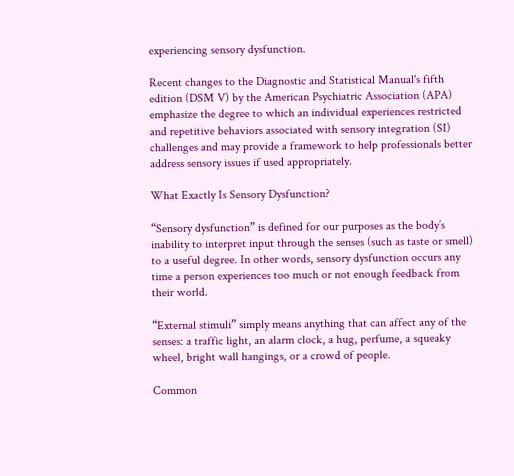experiencing sensory dysfunction.

Recent changes to the Diagnostic and Statistical Manual's fifth edition (DSM V) by the American Psychiatric Association (APA) emphasize the degree to which an individual experiences restricted and repetitive behaviors associated with sensory integration (SI) challenges and may provide a framework to help professionals better address sensory issues if used appropriately.

What Exactly Is Sensory Dysfunction?

“Sensory dysfunction” is defined for our purposes as the body’s inability to interpret input through the senses (such as taste or smell) to a useful degree. In other words, sensory dysfunction occurs any time a person experiences too much or not enough feedback from their world.

“External stimuli” simply means anything that can affect any of the senses: a traffic light, an alarm clock, a hug, perfume, a squeaky wheel, bright wall hangings, or a crowd of people.

Common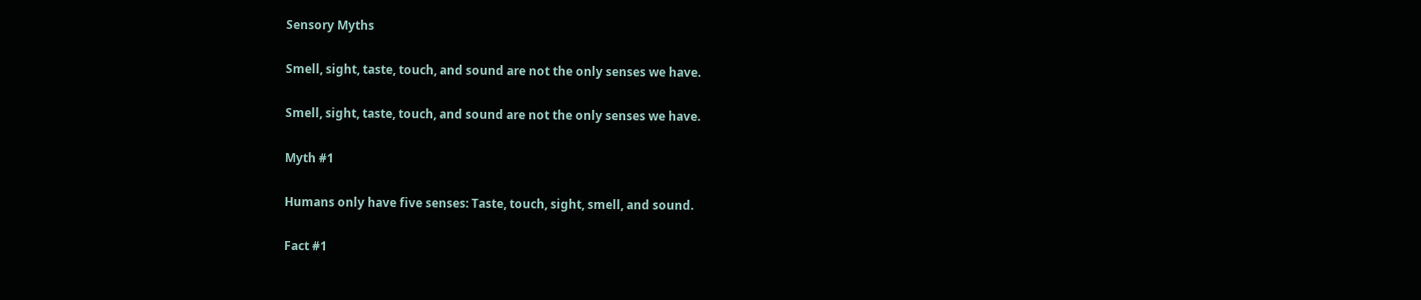Sensory Myths

Smell, sight, taste, touch, and sound are not the only senses we have.

Smell, sight, taste, touch, and sound are not the only senses we have.

Myth #1

Humans only have five senses: Taste, touch, sight, smell, and sound.

Fact #1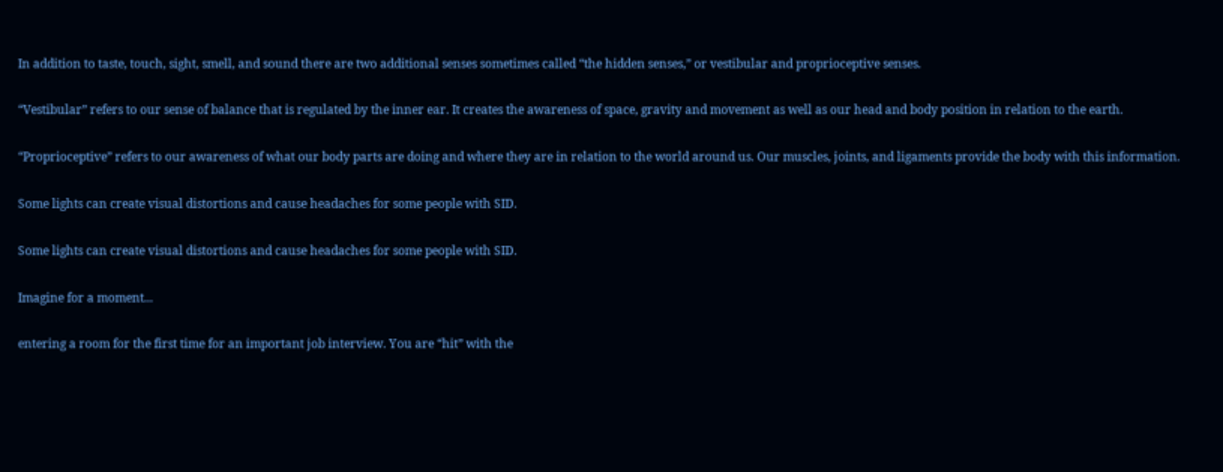In addition to taste, touch, sight, smell, and sound there are two additional senses sometimes called “the hidden senses,” or vestibular and proprioceptive senses.

“Vestibular” refers to our sense of balance that is regulated by the inner ear. It creates the awareness of space, gravity and movement as well as our head and body position in relation to the earth.

“Proprioceptive” refers to our awareness of what our body parts are doing and where they are in relation to the world around us. Our muscles, joints, and ligaments provide the body with this information.

Some lights can create visual distortions and cause headaches for some people with SID.

Some lights can create visual distortions and cause headaches for some people with SID.

Imagine for a moment...

entering a room for the first time for an important job interview. You are “hit” with the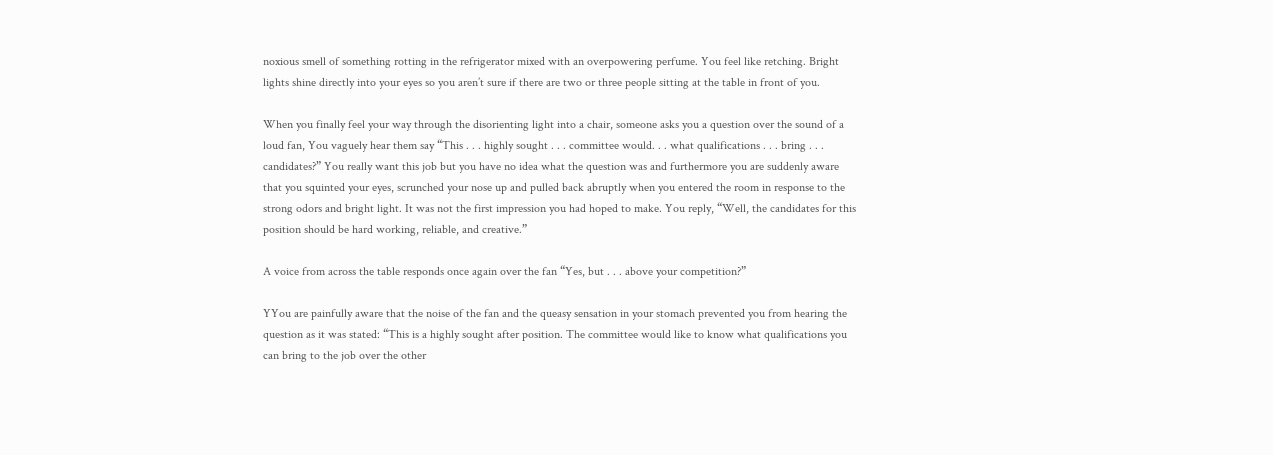noxious smell of something rotting in the refrigerator mixed with an overpowering perfume. You feel like retching. Bright lights shine directly into your eyes so you aren’t sure if there are two or three people sitting at the table in front of you.

When you finally feel your way through the disorienting light into a chair, someone asks you a question over the sound of a loud fan, You vaguely hear them say “This . . . highly sought . . . committee would. . . what qualifications . . . bring . . . candidates?” You really want this job but you have no idea what the question was and furthermore you are suddenly aware that you squinted your eyes, scrunched your nose up and pulled back abruptly when you entered the room in response to the strong odors and bright light. It was not the first impression you had hoped to make. You reply, “Well, the candidates for this position should be hard working, reliable, and creative.”

A voice from across the table responds once again over the fan “Yes, but . . . above your competition?”

YYou are painfully aware that the noise of the fan and the queasy sensation in your stomach prevented you from hearing the question as it was stated: “This is a highly sought after position. The committee would like to know what qualifications you can bring to the job over the other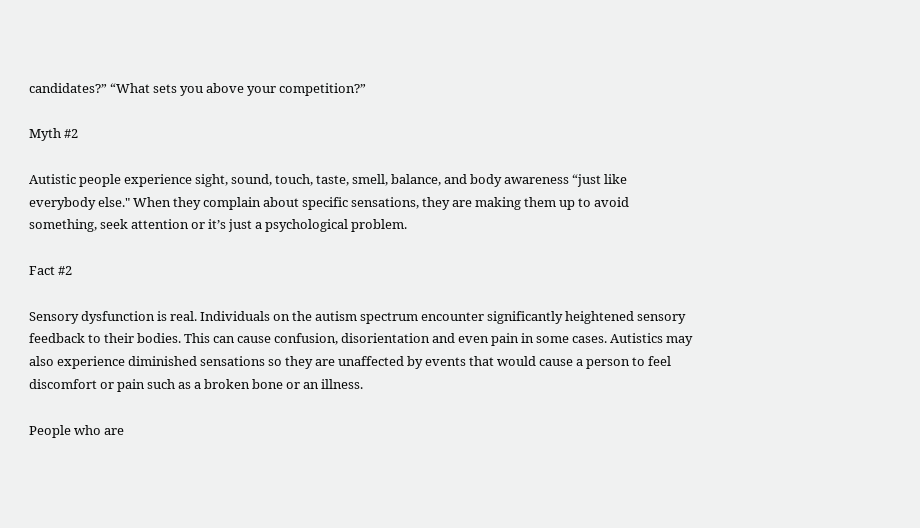candidates?” “What sets you above your competition?”

Myth #2

Autistic people experience sight, sound, touch, taste, smell, balance, and body awareness “just like everybody else." When they complain about specific sensations, they are making them up to avoid something, seek attention or it’s just a psychological problem.

Fact #2

Sensory dysfunction is real. Individuals on the autism spectrum encounter significantly heightened sensory feedback to their bodies. This can cause confusion, disorientation and even pain in some cases. Autistics may also experience diminished sensations so they are unaffected by events that would cause a person to feel discomfort or pain such as a broken bone or an illness.

People who are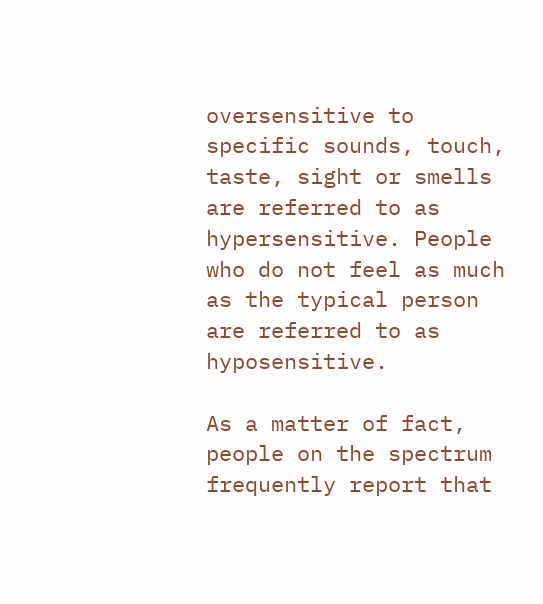oversensitive to specific sounds, touch, taste, sight or smells are referred to as hypersensitive. People who do not feel as much as the typical person are referred to as hyposensitive.

As a matter of fact, people on the spectrum frequently report that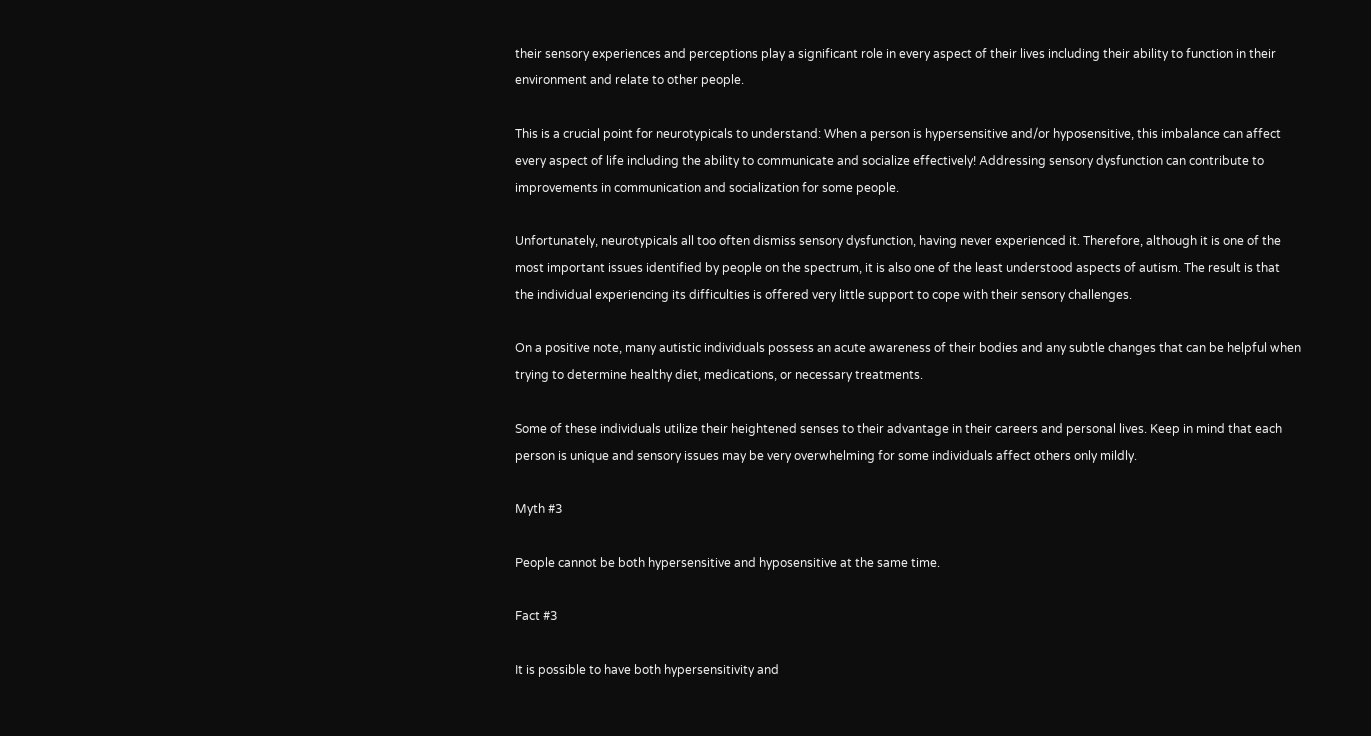their sensory experiences and perceptions play a significant role in every aspect of their lives including their ability to function in their environment and relate to other people.

This is a crucial point for neurotypicals to understand: When a person is hypersensitive and/or hyposensitive, this imbalance can affect every aspect of life including the ability to communicate and socialize effectively! Addressing sensory dysfunction can contribute to improvements in communication and socialization for some people.

Unfortunately, neurotypicals all too often dismiss sensory dysfunction, having never experienced it. Therefore, although it is one of the most important issues identified by people on the spectrum, it is also one of the least understood aspects of autism. The result is that the individual experiencing its difficulties is offered very little support to cope with their sensory challenges.

On a positive note, many autistic individuals possess an acute awareness of their bodies and any subtle changes that can be helpful when trying to determine healthy diet, medications, or necessary treatments.

Some of these individuals utilize their heightened senses to their advantage in their careers and personal lives. Keep in mind that each person is unique and sensory issues may be very overwhelming for some individuals affect others only mildly.

Myth #3

People cannot be both hypersensitive and hyposensitive at the same time.

Fact #3

It is possible to have both hypersensitivity and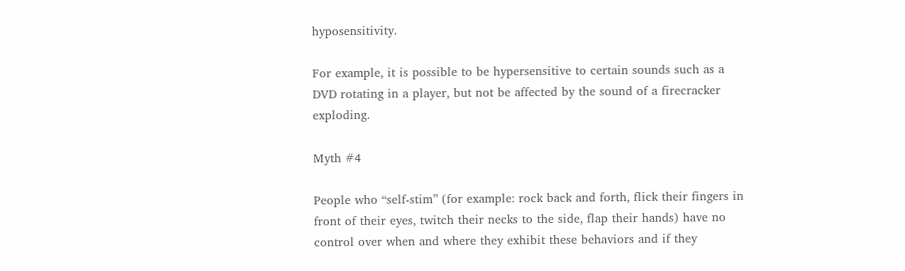hyposensitivity.

For example, it is possible to be hypersensitive to certain sounds such as a DVD rotating in a player, but not be affected by the sound of a firecracker exploding.

Myth #4

People who “self-stim” (for example: rock back and forth, flick their fingers in front of their eyes, twitch their necks to the side, flap their hands) have no control over when and where they exhibit these behaviors and if they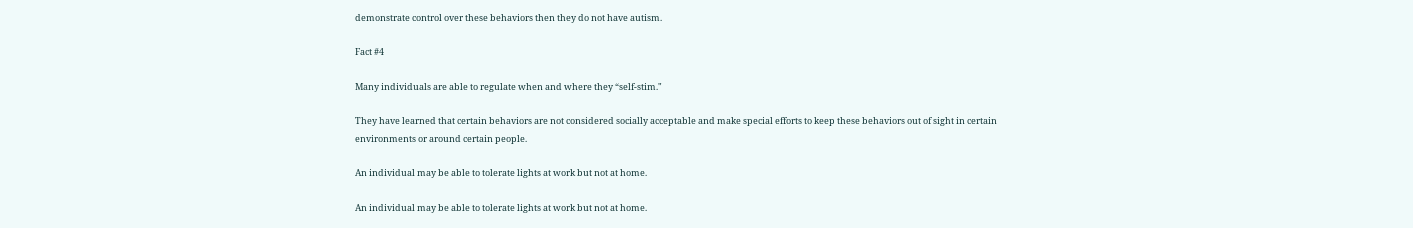demonstrate control over these behaviors then they do not have autism.

Fact #4

Many individuals are able to regulate when and where they “self-stim."

They have learned that certain behaviors are not considered socially acceptable and make special efforts to keep these behaviors out of sight in certain environments or around certain people.

An individual may be able to tolerate lights at work but not at home.

An individual may be able to tolerate lights at work but not at home.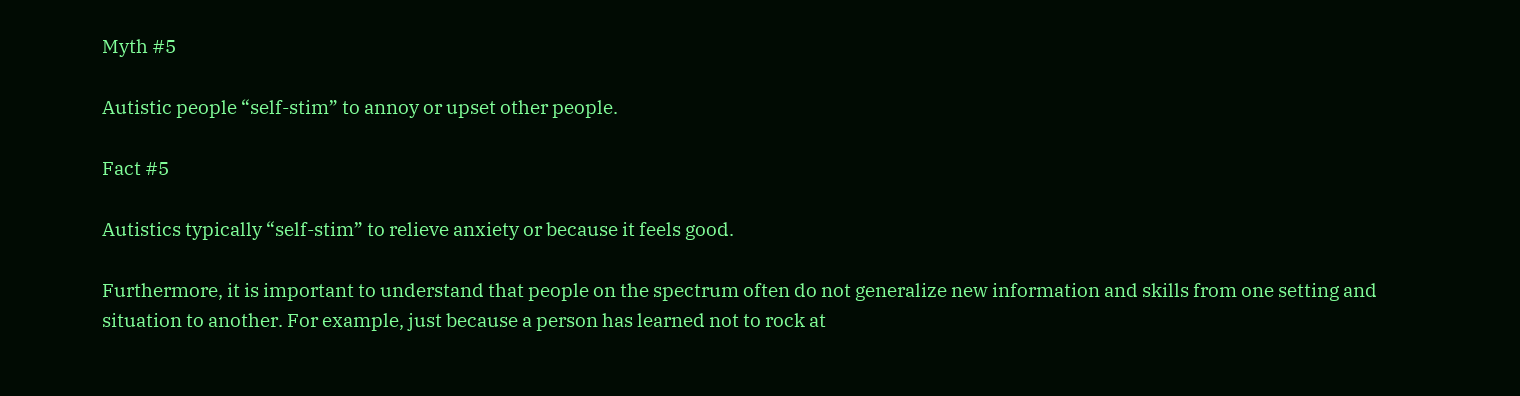Myth #5

Autistic people “self-stim” to annoy or upset other people.

Fact #5

Autistics typically “self-stim” to relieve anxiety or because it feels good.

Furthermore, it is important to understand that people on the spectrum often do not generalize new information and skills from one setting and situation to another. For example, just because a person has learned not to rock at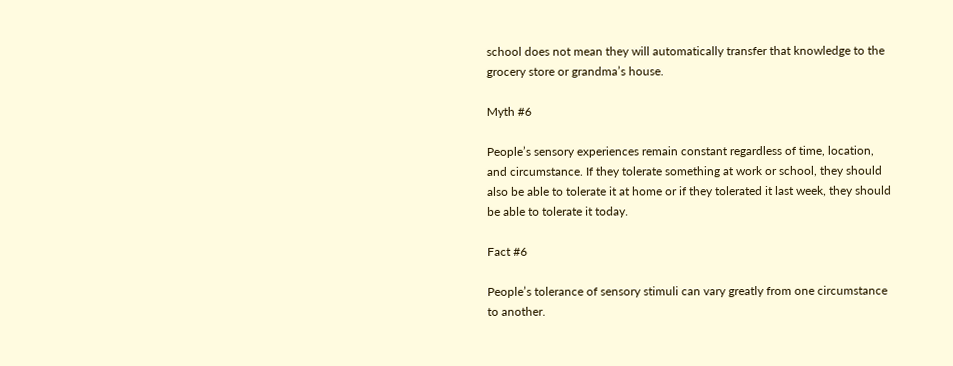school does not mean they will automatically transfer that knowledge to the grocery store or grandma’s house.

Myth #6

People’s sensory experiences remain constant regardless of time, location, and circumstance. If they tolerate something at work or school, they should also be able to tolerate it at home or if they tolerated it last week, they should be able to tolerate it today.

Fact #6

People’s tolerance of sensory stimuli can vary greatly from one circumstance to another.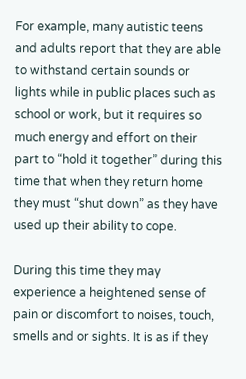For example, many autistic teens and adults report that they are able to withstand certain sounds or lights while in public places such as school or work, but it requires so much energy and effort on their part to “hold it together” during this time that when they return home they must “shut down” as they have used up their ability to cope.

During this time they may experience a heightened sense of pain or discomfort to noises, touch, smells and or sights. It is as if they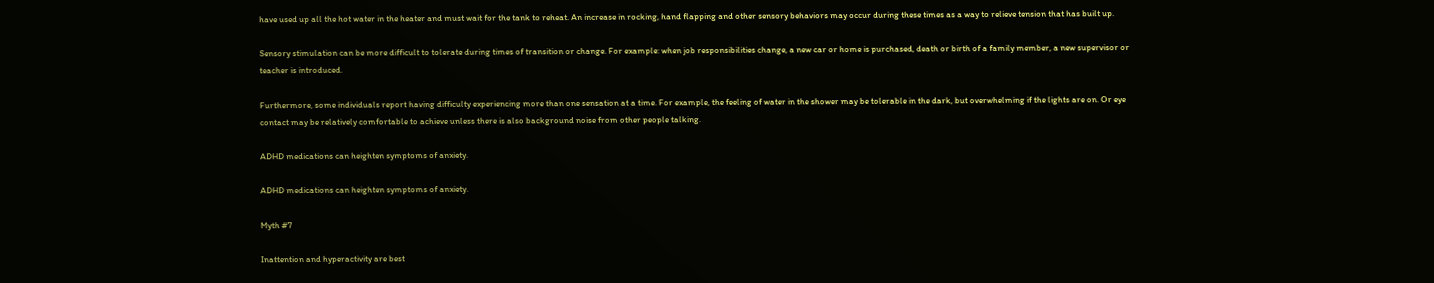have used up all the hot water in the heater and must wait for the tank to reheat. An increase in rocking, hand flapping and other sensory behaviors may occur during these times as a way to relieve tension that has built up.

Sensory stimulation can be more difficult to tolerate during times of transition or change. For example: when job responsibilities change, a new car or home is purchased, death or birth of a family member, a new supervisor or teacher is introduced.

Furthermore, some individuals report having difficulty experiencing more than one sensation at a time. For example, the feeling of water in the shower may be tolerable in the dark, but overwhelming if the lights are on. Or eye contact may be relatively comfortable to achieve unless there is also background noise from other people talking.

ADHD medications can heighten symptoms of anxiety.

ADHD medications can heighten symptoms of anxiety.

Myth #7

Inattention and hyperactivity are best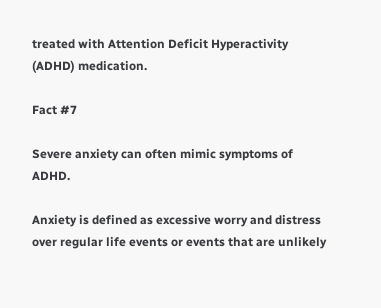treated with Attention Deficit Hyperactivity (ADHD) medication.

Fact #7

Severe anxiety can often mimic symptoms of ADHD.

Anxiety is defined as excessive worry and distress over regular life events or events that are unlikely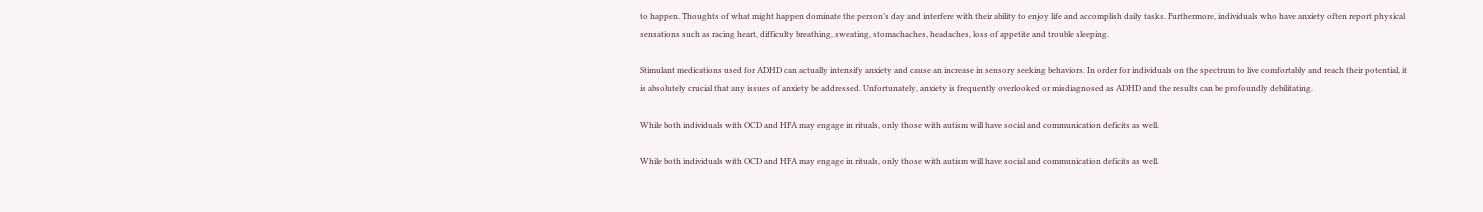to happen. Thoughts of what might happen dominate the person’s day and interfere with their ability to enjoy life and accomplish daily tasks. Furthermore, individuals who have anxiety often report physical sensations such as racing heart, difficulty breathing, sweating, stomachaches, headaches, loss of appetite and trouble sleeping.

Stimulant medications used for ADHD can actually intensify anxiety and cause an increase in sensory seeking behaviors. In order for individuals on the spectrum to live comfortably and reach their potential, it is absolutely crucial that any issues of anxiety be addressed. Unfortunately, anxiety is frequently overlooked or misdiagnosed as ADHD and the results can be profoundly debilitating.

While both individuals with OCD and HFA may engage in rituals, only those with autism will have social and communication deficits as well.

While both individuals with OCD and HFA may engage in rituals, only those with autism will have social and communication deficits as well.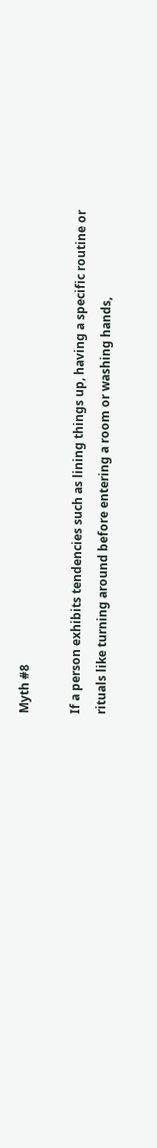Myth #8

If a person exhibits tendencies such as lining things up, having a specific routine or rituals like turning around before entering a room or washing hands,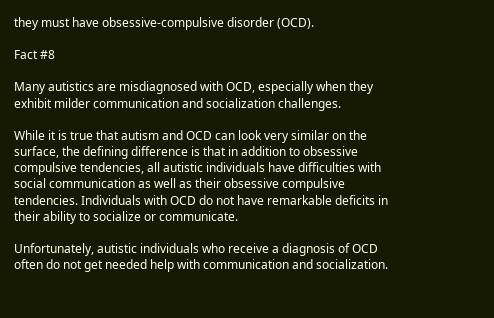they must have obsessive-compulsive disorder (OCD).

Fact #8

Many autistics are misdiagnosed with OCD, especially when they exhibit milder communication and socialization challenges.

While it is true that autism and OCD can look very similar on the surface, the defining difference is that in addition to obsessive compulsive tendencies, all autistic individuals have difficulties with social communication as well as their obsessive compulsive tendencies. Individuals with OCD do not have remarkable deficits in their ability to socialize or communicate.

Unfortunately, autistic individuals who receive a diagnosis of OCD often do not get needed help with communication and socialization.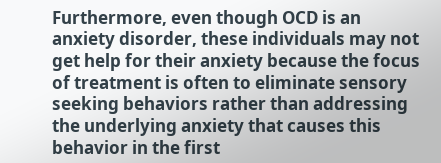Furthermore, even though OCD is an anxiety disorder, these individuals may not get help for their anxiety because the focus of treatment is often to eliminate sensory seeking behaviors rather than addressing the underlying anxiety that causes this behavior in the first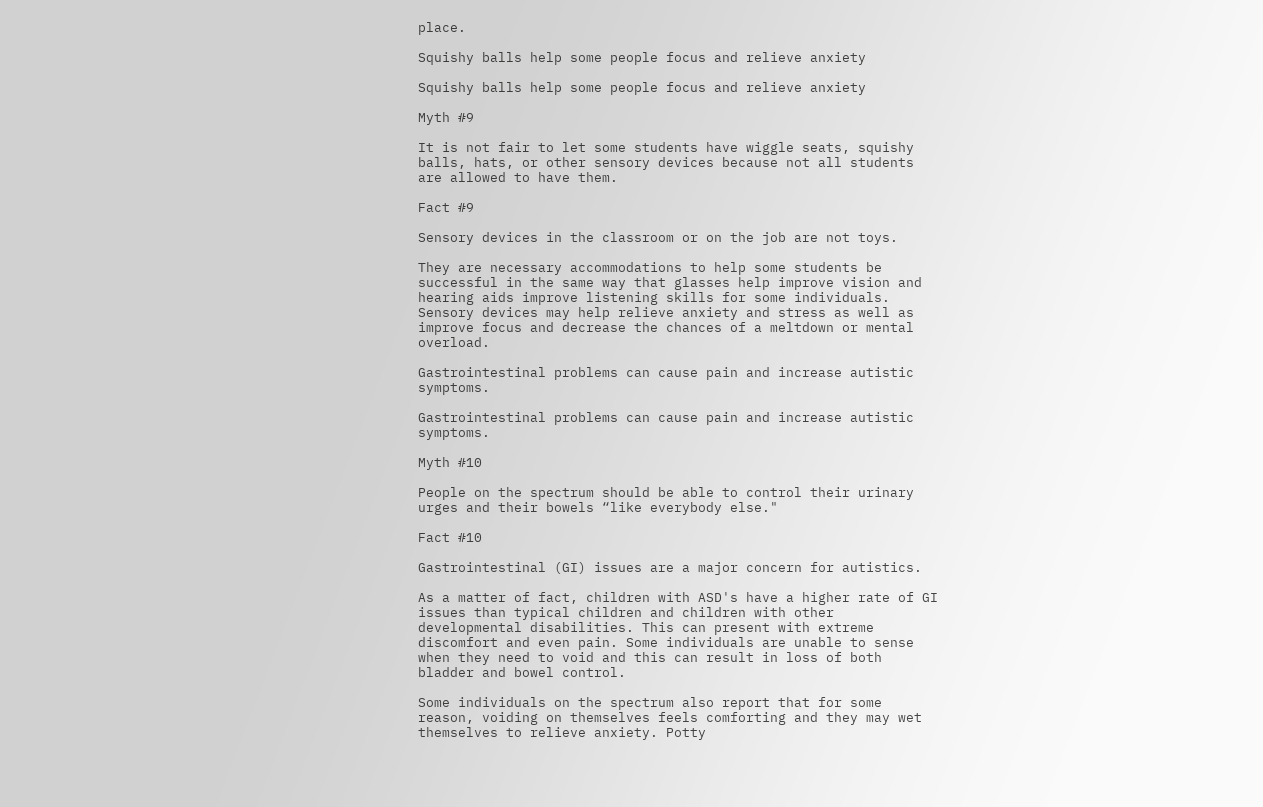place.

Squishy balls help some people focus and relieve anxiety

Squishy balls help some people focus and relieve anxiety

Myth #9

It is not fair to let some students have wiggle seats, squishy balls, hats, or other sensory devices because not all students are allowed to have them.

Fact #9

Sensory devices in the classroom or on the job are not toys.

They are necessary accommodations to help some students be successful in the same way that glasses help improve vision and hearing aids improve listening skills for some individuals. Sensory devices may help relieve anxiety and stress as well as improve focus and decrease the chances of a meltdown or mental overload.

Gastrointestinal problems can cause pain and increase autistic symptoms.

Gastrointestinal problems can cause pain and increase autistic symptoms.

Myth #10

People on the spectrum should be able to control their urinary urges and their bowels “like everybody else."

Fact #10

Gastrointestinal (GI) issues are a major concern for autistics.

As a matter of fact, children with ASD's have a higher rate of GI issues than typical children and children with other developmental disabilities. This can present with extreme discomfort and even pain. Some individuals are unable to sense when they need to void and this can result in loss of both bladder and bowel control.

Some individuals on the spectrum also report that for some reason, voiding on themselves feels comforting and they may wet themselves to relieve anxiety. Potty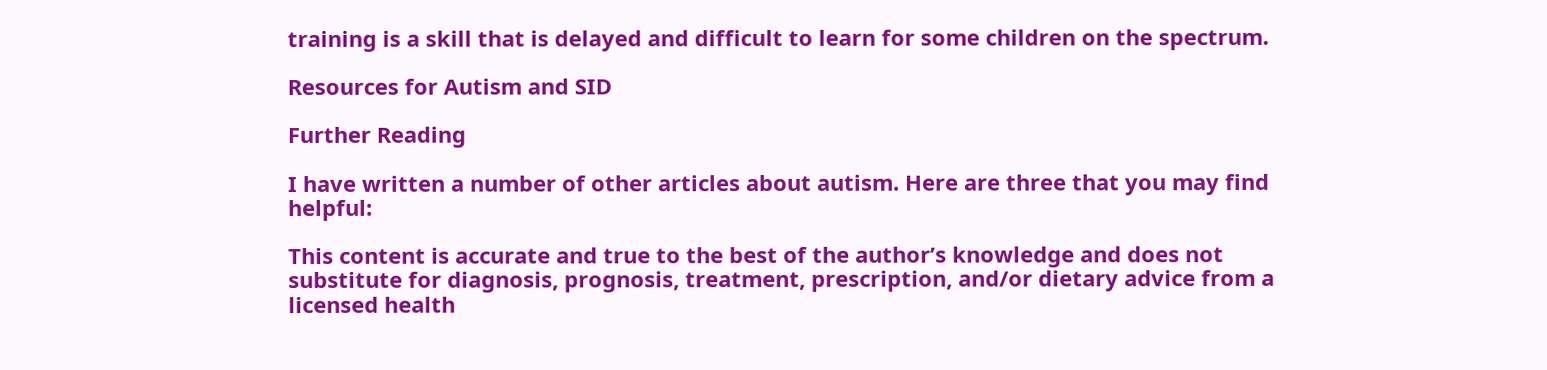training is a skill that is delayed and difficult to learn for some children on the spectrum.

Resources for Autism and SID

Further Reading

I have written a number of other articles about autism. Here are three that you may find helpful:

This content is accurate and true to the best of the author’s knowledge and does not substitute for diagnosis, prognosis, treatment, prescription, and/or dietary advice from a licensed health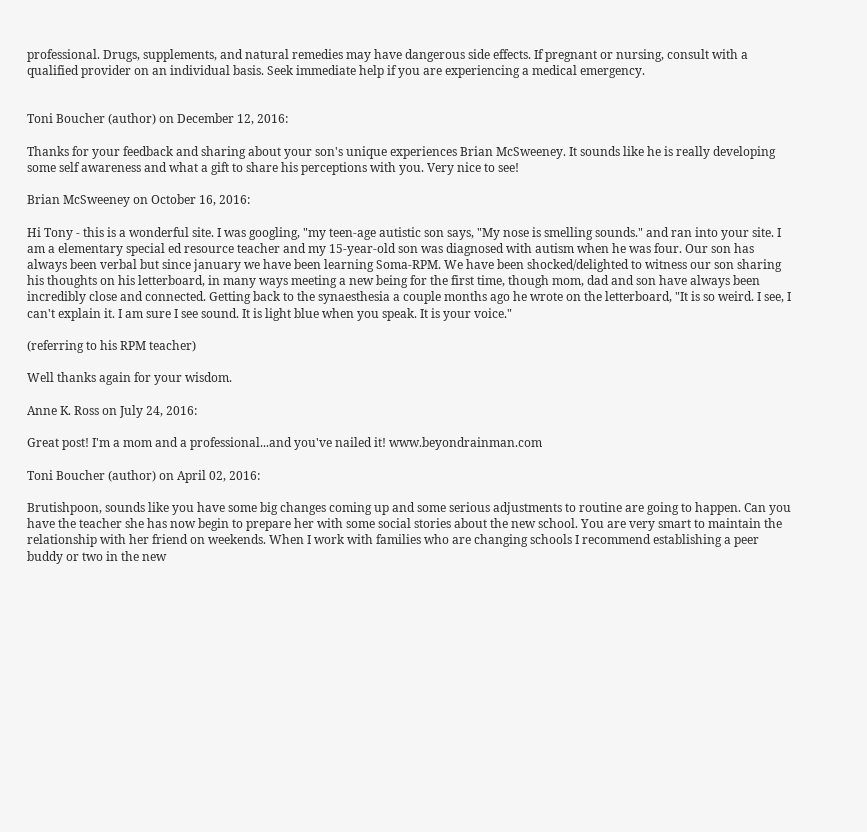professional. Drugs, supplements, and natural remedies may have dangerous side effects. If pregnant or nursing, consult with a qualified provider on an individual basis. Seek immediate help if you are experiencing a medical emergency.


Toni Boucher (author) on December 12, 2016:

Thanks for your feedback and sharing about your son's unique experiences Brian McSweeney. It sounds like he is really developing some self awareness and what a gift to share his perceptions with you. Very nice to see!

Brian McSweeney on October 16, 2016:

Hi Tony - this is a wonderful site. I was googling, "my teen-age autistic son says, "My nose is smelling sounds." and ran into your site. I am a elementary special ed resource teacher and my 15-year-old son was diagnosed with autism when he was four. Our son has always been verbal but since january we have been learning Soma-RPM. We have been shocked/delighted to witness our son sharing his thoughts on his letterboard, in many ways meeting a new being for the first time, though mom, dad and son have always been incredibly close and connected. Getting back to the synaesthesia a couple months ago he wrote on the letterboard, "It is so weird. I see, I can't explain it. I am sure I see sound. It is light blue when you speak. It is your voice."

(referring to his RPM teacher)

Well thanks again for your wisdom.

Anne K. Ross on July 24, 2016:

Great post! I'm a mom and a professional...and you've nailed it! www.beyondrainman.com

Toni Boucher (author) on April 02, 2016:

Brutishpoon, sounds like you have some big changes coming up and some serious adjustments to routine are going to happen. Can you have the teacher she has now begin to prepare her with some social stories about the new school. You are very smart to maintain the relationship with her friend on weekends. When I work with families who are changing schools I recommend establishing a peer buddy or two in the new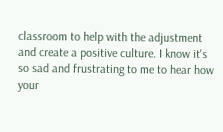classroom to help with the adjustment and create a positive culture. I know it's so sad and frustrating to me to hear how your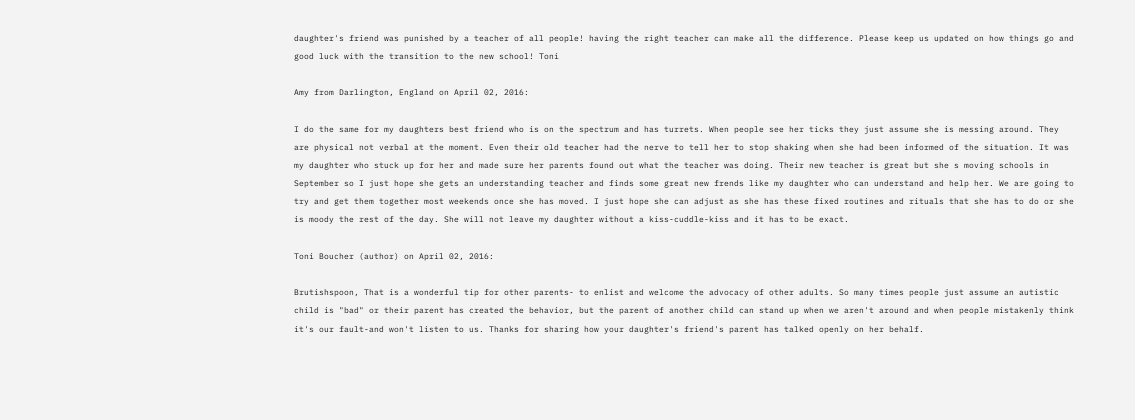daughter's friend was punished by a teacher of all people! having the right teacher can make all the difference. Please keep us updated on how things go and good luck with the transition to the new school! Toni

Amy from Darlington, England on April 02, 2016:

I do the same for my daughters best friend who is on the spectrum and has turrets. When people see her ticks they just assume she is messing around. They are physical not verbal at the moment. Even their old teacher had the nerve to tell her to stop shaking when she had been informed of the situation. It was my daughter who stuck up for her and made sure her parents found out what the teacher was doing. Their new teacher is great but she s moving schools in September so I just hope she gets an understanding teacher and finds some great new frends like my daughter who can understand and help her. We are going to try and get them together most weekends once she has moved. I just hope she can adjust as she has these fixed routines and rituals that she has to do or she is moody the rest of the day. She will not leave my daughter without a kiss-cuddle-kiss and it has to be exact.

Toni Boucher (author) on April 02, 2016:

Brutishspoon, That is a wonderful tip for other parents- to enlist and welcome the advocacy of other adults. So many times people just assume an autistic child is "bad" or their parent has created the behavior, but the parent of another child can stand up when we aren't around and when people mistakenly think it's our fault-and won't listen to us. Thanks for sharing how your daughter's friend's parent has talked openly on her behalf.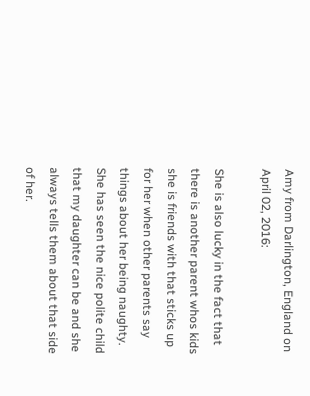Amy from Darlington, England on April 02, 2016:

She is also lucky in the fact that there is another parent whos kids she is friends with that sticks up for her when other parents say things about her being naughty. She has seen the nice polite child that my daughter can be and she always tells them about that side of her.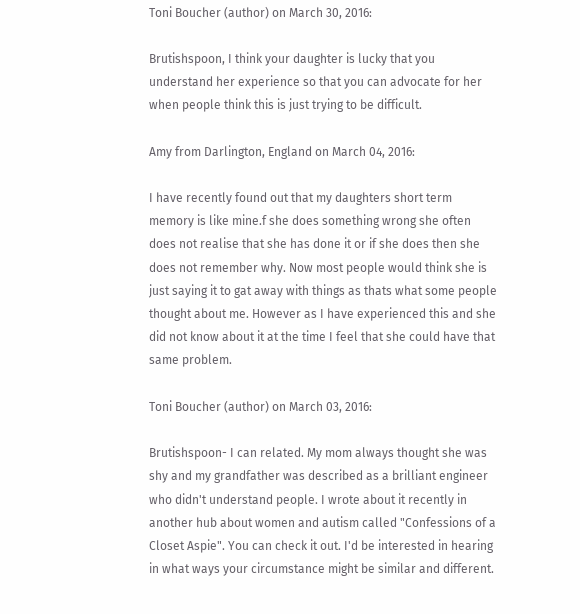Toni Boucher (author) on March 30, 2016:

Brutishspoon, I think your daughter is lucky that you understand her experience so that you can advocate for her when people think this is just trying to be difficult.

Amy from Darlington, England on March 04, 2016:

I have recently found out that my daughters short term memory is like mine.f she does something wrong she often does not realise that she has done it or if she does then she does not remember why. Now most people would think she is just saying it to gat away with things as thats what some people thought about me. However as I have experienced this and she did not know about it at the time I feel that she could have that same problem.

Toni Boucher (author) on March 03, 2016:

Brutishspoon- I can related. My mom always thought she was shy and my grandfather was described as a brilliant engineer who didn't understand people. I wrote about it recently in another hub about women and autism called "Confessions of a Closet Aspie". You can check it out. I'd be interested in hearing in what ways your circumstance might be similar and different.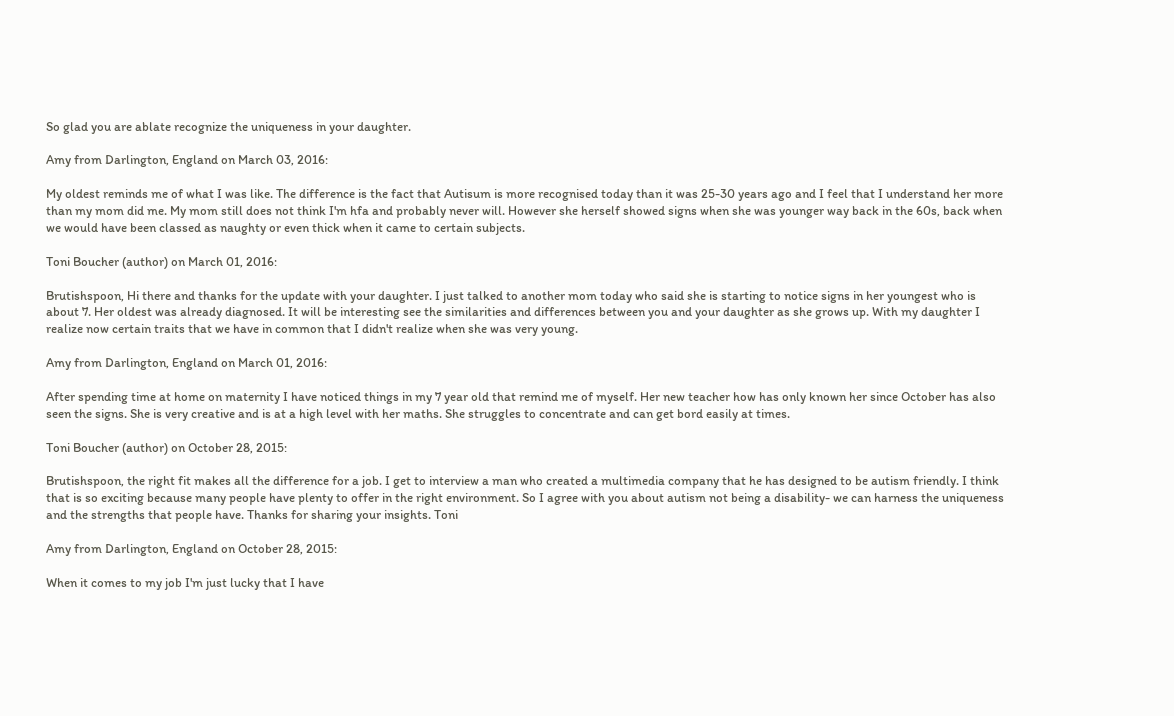So glad you are ablate recognize the uniqueness in your daughter.

Amy from Darlington, England on March 03, 2016:

My oldest reminds me of what I was like. The difference is the fact that Autisum is more recognised today than it was 25-30 years ago and I feel that I understand her more than my mom did me. My mom still does not think I'm hfa and probably never will. However she herself showed signs when she was younger way back in the 60s, back when we would have been classed as naughty or even thick when it came to certain subjects.

Toni Boucher (author) on March 01, 2016:

Brutishspoon, Hi there and thanks for the update with your daughter. I just talked to another mom today who said she is starting to notice signs in her youngest who is about 7. Her oldest was already diagnosed. It will be interesting see the similarities and differences between you and your daughter as she grows up. With my daughter I realize now certain traits that we have in common that I didn't realize when she was very young.

Amy from Darlington, England on March 01, 2016:

After spending time at home on maternity I have noticed things in my 7 year old that remind me of myself. Her new teacher how has only known her since October has also seen the signs. She is very creative and is at a high level with her maths. She struggles to concentrate and can get bord easily at times.

Toni Boucher (author) on October 28, 2015:

Brutishspoon, the right fit makes all the difference for a job. I get to interview a man who created a multimedia company that he has designed to be autism friendly. I think that is so exciting because many people have plenty to offer in the right environment. So I agree with you about autism not being a disability- we can harness the uniqueness and the strengths that people have. Thanks for sharing your insights. Toni

Amy from Darlington, England on October 28, 2015:

When it comes to my job I'm just lucky that I have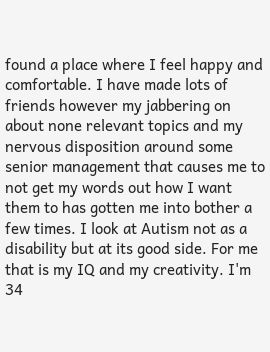found a place where I feel happy and comfortable. I have made lots of friends however my jabbering on about none relevant topics and my nervous disposition around some senior management that causes me to not get my words out how I want them to has gotten me into bother a few times. I look at Autism not as a disability but at its good side. For me that is my IQ and my creativity. I'm 34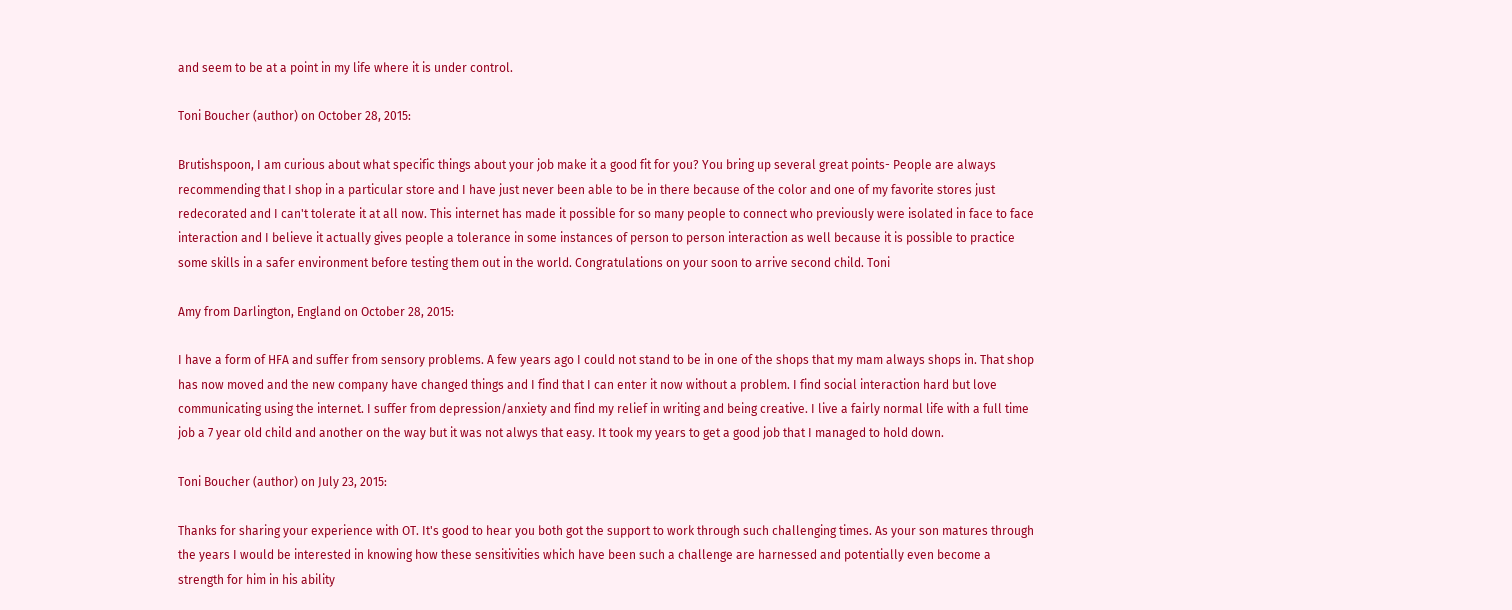and seem to be at a point in my life where it is under control.

Toni Boucher (author) on October 28, 2015:

Brutishspoon, I am curious about what specific things about your job make it a good fit for you? You bring up several great points- People are always recommending that I shop in a particular store and I have just never been able to be in there because of the color and one of my favorite stores just redecorated and I can't tolerate it at all now. This internet has made it possible for so many people to connect who previously were isolated in face to face interaction and I believe it actually gives people a tolerance in some instances of person to person interaction as well because it is possible to practice some skills in a safer environment before testing them out in the world. Congratulations on your soon to arrive second child. Toni

Amy from Darlington, England on October 28, 2015:

I have a form of HFA and suffer from sensory problems. A few years ago I could not stand to be in one of the shops that my mam always shops in. That shop has now moved and the new company have changed things and I find that I can enter it now without a problem. I find social interaction hard but love communicating using the internet. I suffer from depression/anxiety and find my relief in writing and being creative. I live a fairly normal life with a full time job a 7 year old child and another on the way but it was not alwys that easy. It took my years to get a good job that I managed to hold down.

Toni Boucher (author) on July 23, 2015:

Thanks for sharing your experience with OT. It's good to hear you both got the support to work through such challenging times. As your son matures through the years I would be interested in knowing how these sensitivities which have been such a challenge are harnessed and potentially even become a strength for him in his ability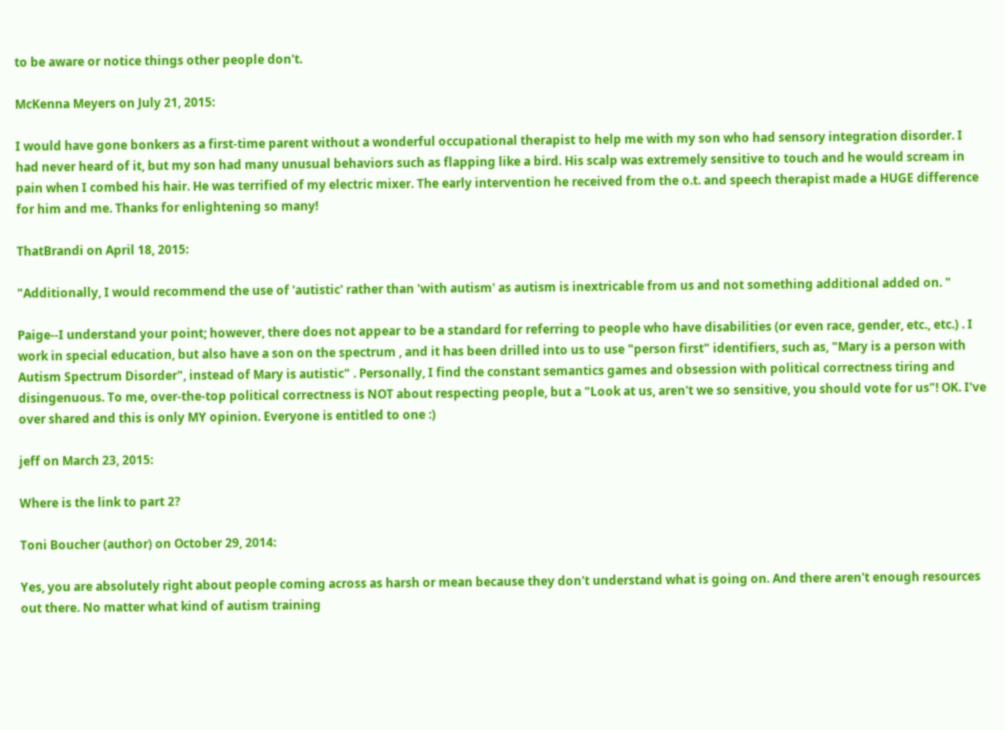to be aware or notice things other people don't.

McKenna Meyers on July 21, 2015:

I would have gone bonkers as a first-time parent without a wonderful occupational therapist to help me with my son who had sensory integration disorder. I had never heard of it, but my son had many unusual behaviors such as flapping like a bird. His scalp was extremely sensitive to touch and he would scream in pain when I combed his hair. He was terrified of my electric mixer. The early intervention he received from the o.t. and speech therapist made a HUGE difference for him and me. Thanks for enlightening so many!

ThatBrandi on April 18, 2015:

"Additionally, I would recommend the use of 'autistic' rather than 'with autism' as autism is inextricable from us and not something additional added on. "

Paige--I understand your point; however, there does not appear to be a standard for referring to people who have disabilities (or even race, gender, etc., etc.) . I work in special education, but also have a son on the spectrum , and it has been drilled into us to use "person first" identifiers, such as, "Mary is a person with Autism Spectrum Disorder", instead of Mary is autistic" . Personally, I find the constant semantics games and obsession with political correctness tiring and disingenuous. To me, over-the-top political correctness is NOT about respecting people, but a "Look at us, aren't we so sensitive, you should vote for us"! OK. I've over shared and this is only MY opinion. Everyone is entitled to one :)

jeff on March 23, 2015:

Where is the link to part 2?

Toni Boucher (author) on October 29, 2014:

Yes, you are absolutely right about people coming across as harsh or mean because they don't understand what is going on. And there aren't enough resources out there. No matter what kind of autism training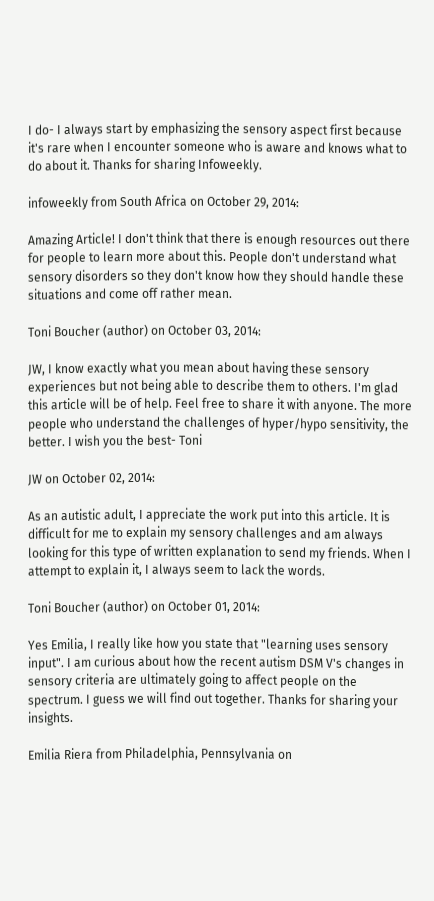I do- I always start by emphasizing the sensory aspect first because it's rare when I encounter someone who is aware and knows what to do about it. Thanks for sharing Infoweekly.

infoweekly from South Africa on October 29, 2014:

Amazing Article! I don't think that there is enough resources out there for people to learn more about this. People don't understand what sensory disorders so they don't know how they should handle these situations and come off rather mean.

Toni Boucher (author) on October 03, 2014:

JW, I know exactly what you mean about having these sensory experiences but not being able to describe them to others. I'm glad this article will be of help. Feel free to share it with anyone. The more people who understand the challenges of hyper/hypo sensitivity, the better. I wish you the best- Toni

JW on October 02, 2014:

As an autistic adult, I appreciate the work put into this article. It is difficult for me to explain my sensory challenges and am always looking for this type of written explanation to send my friends. When I attempt to explain it, I always seem to lack the words.

Toni Boucher (author) on October 01, 2014:

Yes Emilia, I really like how you state that "learning uses sensory input". I am curious about how the recent autism DSM V's changes in sensory criteria are ultimately going to affect people on the spectrum. I guess we will find out together. Thanks for sharing your insights.

Emilia Riera from Philadelphia, Pennsylvania on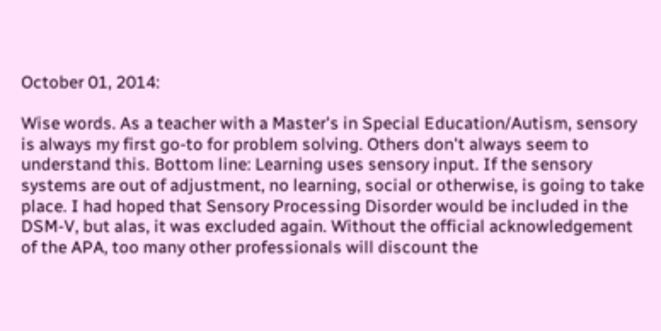October 01, 2014:

Wise words. As a teacher with a Master's in Special Education/Autism, sensory is always my first go-to for problem solving. Others don't always seem to understand this. Bottom line: Learning uses sensory input. If the sensory systems are out of adjustment, no learning, social or otherwise, is going to take place. I had hoped that Sensory Processing Disorder would be included in the DSM-V, but alas, it was excluded again. Without the official acknowledgement of the APA, too many other professionals will discount the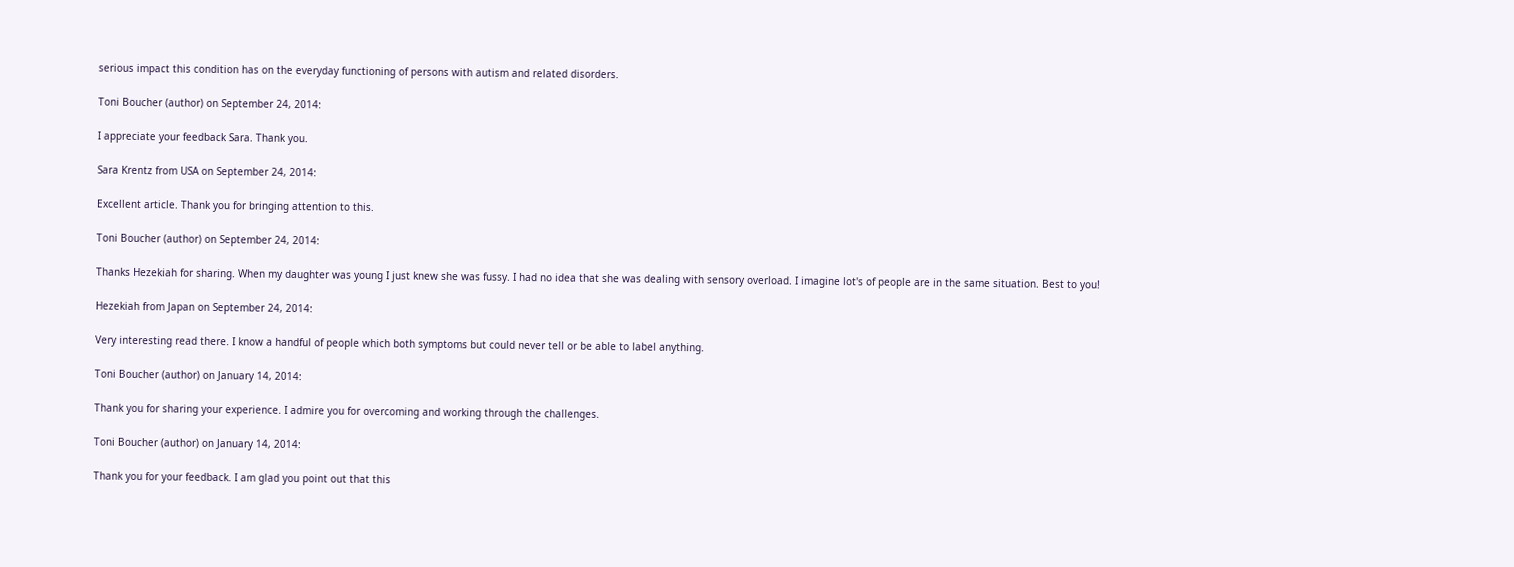serious impact this condition has on the everyday functioning of persons with autism and related disorders.

Toni Boucher (author) on September 24, 2014:

I appreciate your feedback Sara. Thank you.

Sara Krentz from USA on September 24, 2014:

Excellent article. Thank you for bringing attention to this.

Toni Boucher (author) on September 24, 2014:

Thanks Hezekiah for sharing. When my daughter was young I just knew she was fussy. I had no idea that she was dealing with sensory overload. I imagine lot's of people are in the same situation. Best to you!

Hezekiah from Japan on September 24, 2014:

Very interesting read there. I know a handful of people which both symptoms but could never tell or be able to label anything.

Toni Boucher (author) on January 14, 2014:

Thank you for sharing your experience. I admire you for overcoming and working through the challenges.

Toni Boucher (author) on January 14, 2014:

Thank you for your feedback. I am glad you point out that this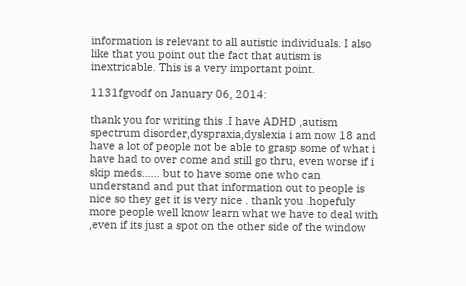information is relevant to all autistic individuals. I also like that you point out the fact that autism is inextricable. This is a very important point.

1131fgvodf on January 06, 2014:

thank you for writing this .I have ADHD ,autism spectrum disorder,dyspraxia,dyslexia i am now 18 and have a lot of people not be able to grasp some of what i have had to over come and still go thru, even worse if i skip meds...... but to have some one who can understand and put that information out to people is nice so they get it is very nice . thank you .hopefuly more people well know learn what we have to deal with ,even if its just a spot on the other side of the window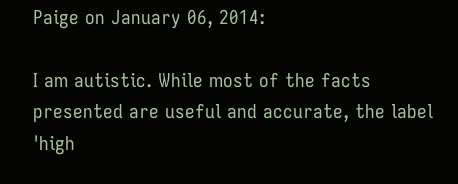Paige on January 06, 2014:

I am autistic. While most of the facts presented are useful and accurate, the label 'high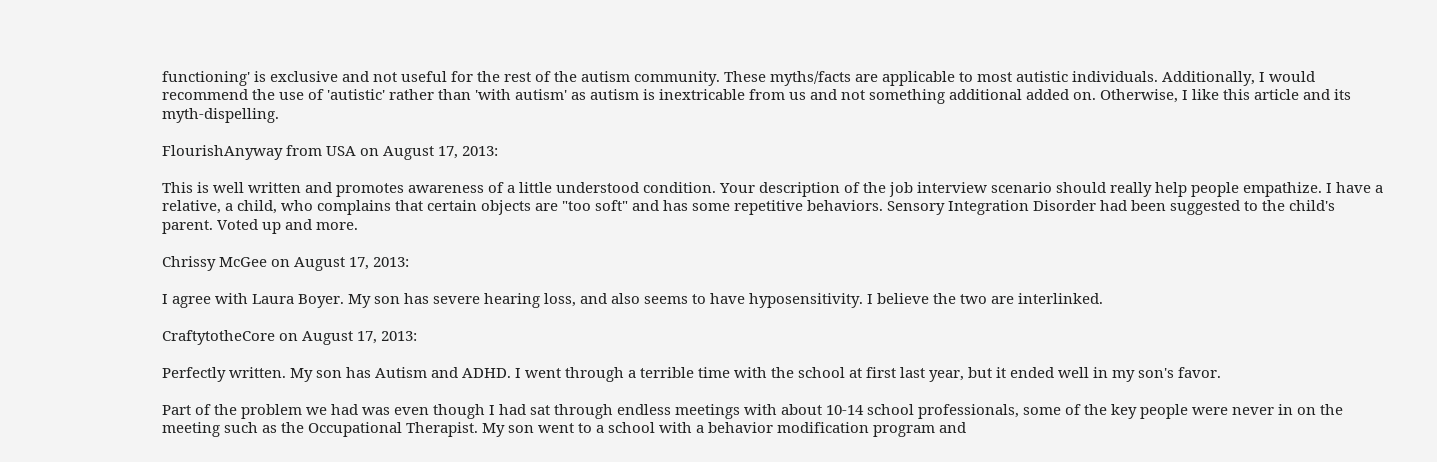functioning' is exclusive and not useful for the rest of the autism community. These myths/facts are applicable to most autistic individuals. Additionally, I would recommend the use of 'autistic' rather than 'with autism' as autism is inextricable from us and not something additional added on. Otherwise, I like this article and its myth-dispelling.

FlourishAnyway from USA on August 17, 2013:

This is well written and promotes awareness of a little understood condition. Your description of the job interview scenario should really help people empathize. I have a relative, a child, who complains that certain objects are "too soft" and has some repetitive behaviors. Sensory Integration Disorder had been suggested to the child's parent. Voted up and more.

Chrissy McGee on August 17, 2013:

I agree with Laura Boyer. My son has severe hearing loss, and also seems to have hyposensitivity. I believe the two are interlinked.

CraftytotheCore on August 17, 2013:

Perfectly written. My son has Autism and ADHD. I went through a terrible time with the school at first last year, but it ended well in my son's favor.

Part of the problem we had was even though I had sat through endless meetings with about 10-14 school professionals, some of the key people were never in on the meeting such as the Occupational Therapist. My son went to a school with a behavior modification program and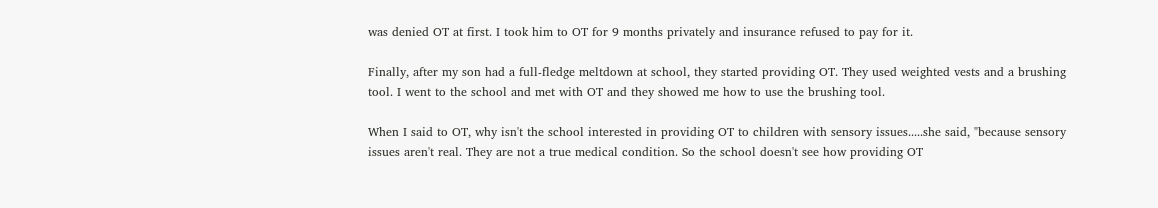was denied OT at first. I took him to OT for 9 months privately and insurance refused to pay for it.

Finally, after my son had a full-fledge meltdown at school, they started providing OT. They used weighted vests and a brushing tool. I went to the school and met with OT and they showed me how to use the brushing tool.

When I said to OT, why isn't the school interested in providing OT to children with sensory issues.....she said, "because sensory issues aren't real. They are not a true medical condition. So the school doesn't see how providing OT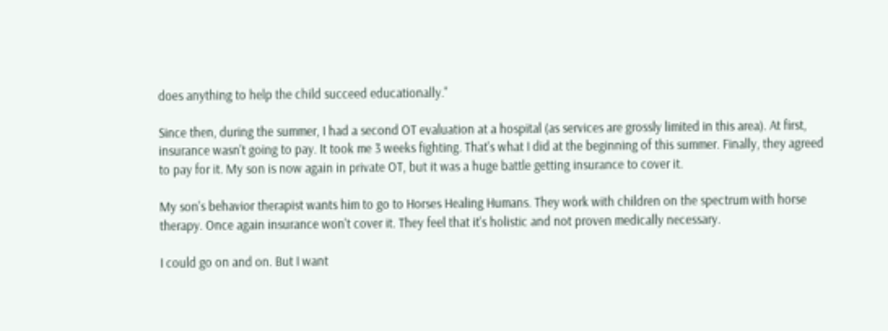does anything to help the child succeed educationally."

Since then, during the summer, I had a second OT evaluation at a hospital (as services are grossly limited in this area). At first, insurance wasn't going to pay. It took me 3 weeks fighting. That's what I did at the beginning of this summer. Finally, they agreed to pay for it. My son is now again in private OT, but it was a huge battle getting insurance to cover it.

My son's behavior therapist wants him to go to Horses Healing Humans. They work with children on the spectrum with horse therapy. Once again insurance won't cover it. They feel that it's holistic and not proven medically necessary.

I could go on and on. But I want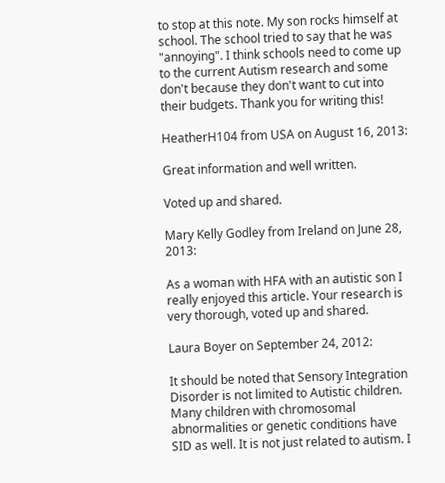to stop at this note. My son rocks himself at school. The school tried to say that he was "annoying". I think schools need to come up to the current Autism research and some don't because they don't want to cut into their budgets. Thank you for writing this!

HeatherH104 from USA on August 16, 2013:

Great information and well written.

Voted up and shared.

Mary Kelly Godley from Ireland on June 28, 2013:

As a woman with HFA with an autistic son I really enjoyed this article. Your research is very thorough, voted up and shared.

Laura Boyer on September 24, 2012:

It should be noted that Sensory Integration Disorder is not limited to Autistic children. Many children with chromosomal abnormalities or genetic conditions have SID as well. It is not just related to autism. I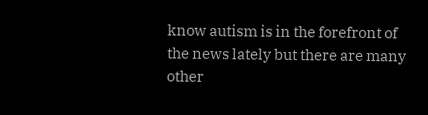know autism is in the forefront of the news lately but there are many other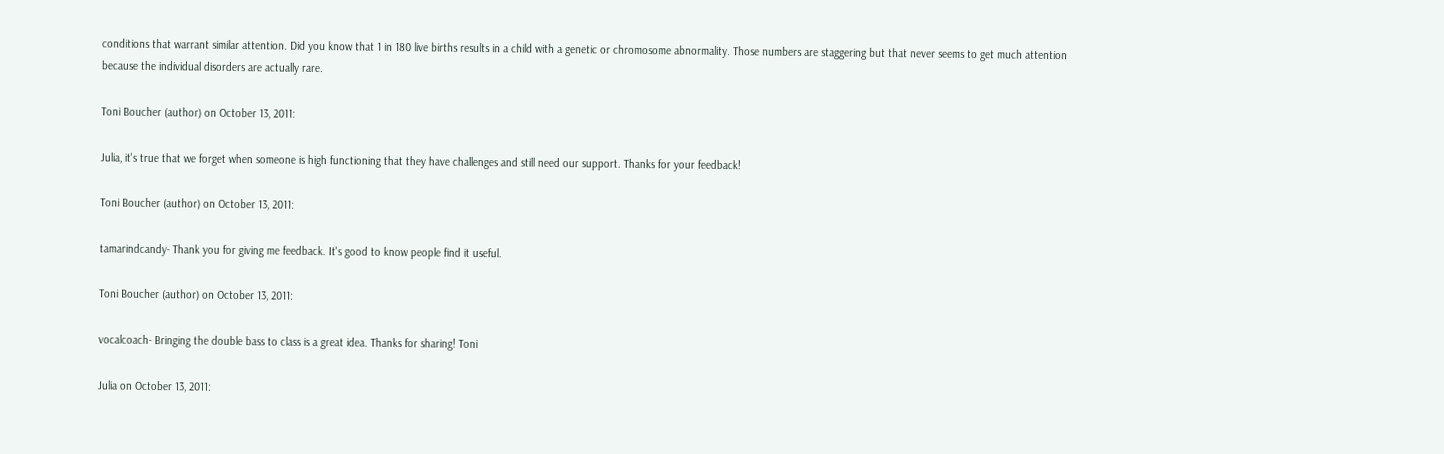conditions that warrant similar attention. Did you know that 1 in 180 live births results in a child with a genetic or chromosome abnormality. Those numbers are staggering but that never seems to get much attention because the individual disorders are actually rare.

Toni Boucher (author) on October 13, 2011:

Julia, it's true that we forget when someone is high functioning that they have challenges and still need our support. Thanks for your feedback!

Toni Boucher (author) on October 13, 2011:

tamarindcandy- Thank you for giving me feedback. It's good to know people find it useful.

Toni Boucher (author) on October 13, 2011:

vocalcoach- Bringing the double bass to class is a great idea. Thanks for sharing! Toni

Julia on October 13, 2011: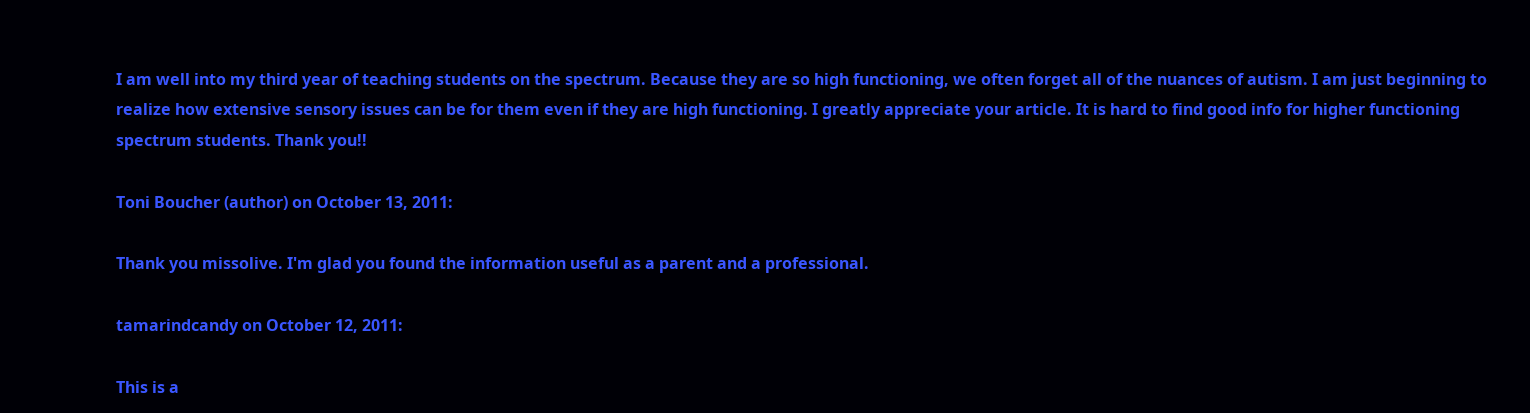I am well into my third year of teaching students on the spectrum. Because they are so high functioning, we often forget all of the nuances of autism. I am just beginning to realize how extensive sensory issues can be for them even if they are high functioning. I greatly appreciate your article. It is hard to find good info for higher functioning spectrum students. Thank you!!

Toni Boucher (author) on October 13, 2011:

Thank you missolive. I'm glad you found the information useful as a parent and a professional.

tamarindcandy on October 12, 2011:

This is a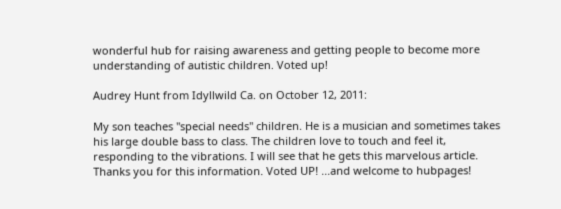wonderful hub for raising awareness and getting people to become more understanding of autistic children. Voted up!

Audrey Hunt from Idyllwild Ca. on October 12, 2011:

My son teaches "special needs" children. He is a musician and sometimes takes his large double bass to class. The children love to touch and feel it, responding to the vibrations. I will see that he gets this marvelous article. Thanks you for this information. Voted UP! ...and welcome to hubpages!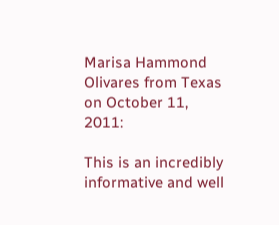Marisa Hammond Olivares from Texas on October 11, 2011:

This is an incredibly informative and well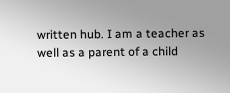written hub. I am a teacher as well as a parent of a child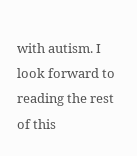with autism. I look forward to reading the rest of this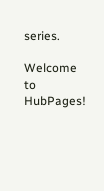series.

Welcome to HubPages!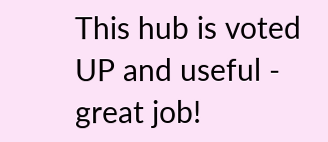This hub is voted UP and useful - great job!